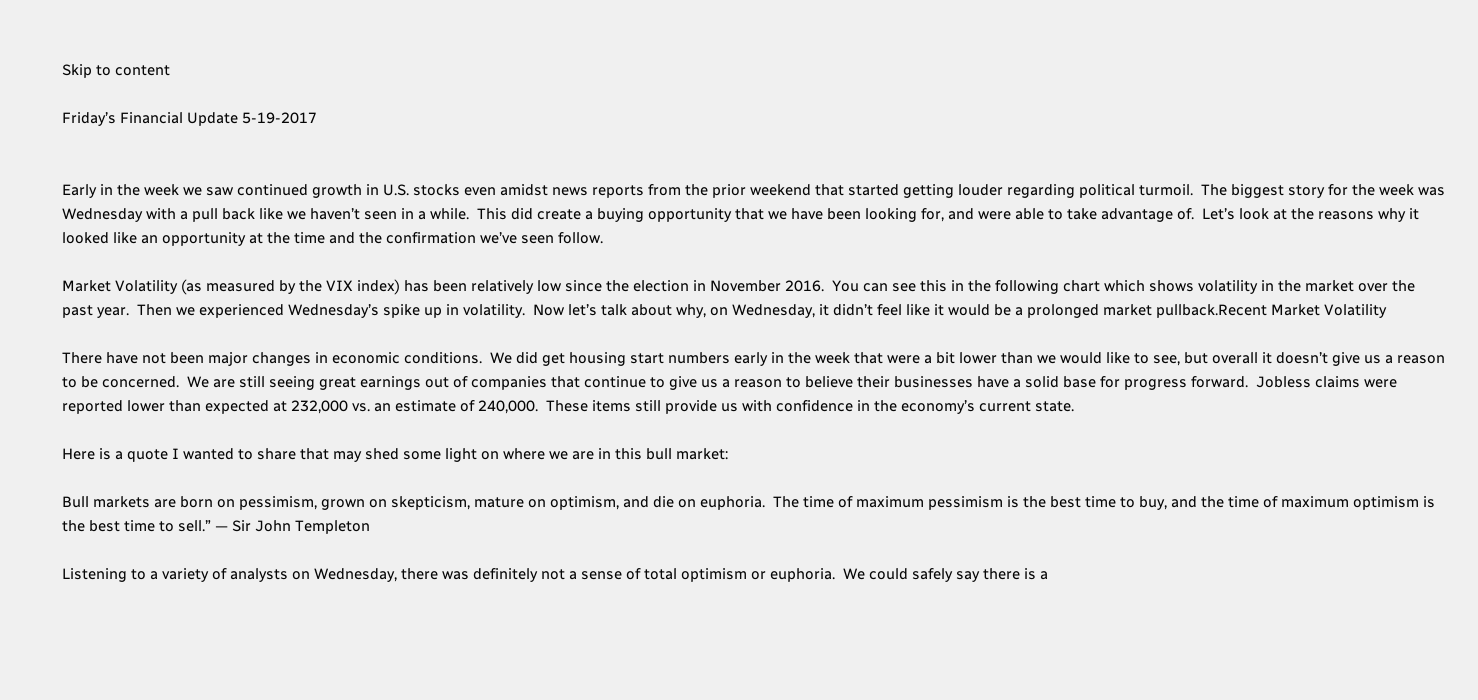Skip to content

Friday’s Financial Update 5-19-2017


Early in the week we saw continued growth in U.S. stocks even amidst news reports from the prior weekend that started getting louder regarding political turmoil.  The biggest story for the week was Wednesday with a pull back like we haven’t seen in a while.  This did create a buying opportunity that we have been looking for, and were able to take advantage of.  Let’s look at the reasons why it looked like an opportunity at the time and the confirmation we’ve seen follow.

Market Volatility (as measured by the VIX index) has been relatively low since the election in November 2016.  You can see this in the following chart which shows volatility in the market over the past year.  Then we experienced Wednesday’s spike up in volatility.  Now let’s talk about why, on Wednesday, it didn’t feel like it would be a prolonged market pullback.Recent Market Volatility

There have not been major changes in economic conditions.  We did get housing start numbers early in the week that were a bit lower than we would like to see, but overall it doesn’t give us a reason to be concerned.  We are still seeing great earnings out of companies that continue to give us a reason to believe their businesses have a solid base for progress forward.  Jobless claims were reported lower than expected at 232,000 vs. an estimate of 240,000.  These items still provide us with confidence in the economy’s current state.

Here is a quote I wanted to share that may shed some light on where we are in this bull market:

Bull markets are born on pessimism, grown on skepticism, mature on optimism, and die on euphoria.  The time of maximum pessimism is the best time to buy, and the time of maximum optimism is the best time to sell.” — Sir John Templeton

Listening to a variety of analysts on Wednesday, there was definitely not a sense of total optimism or euphoria.  We could safely say there is a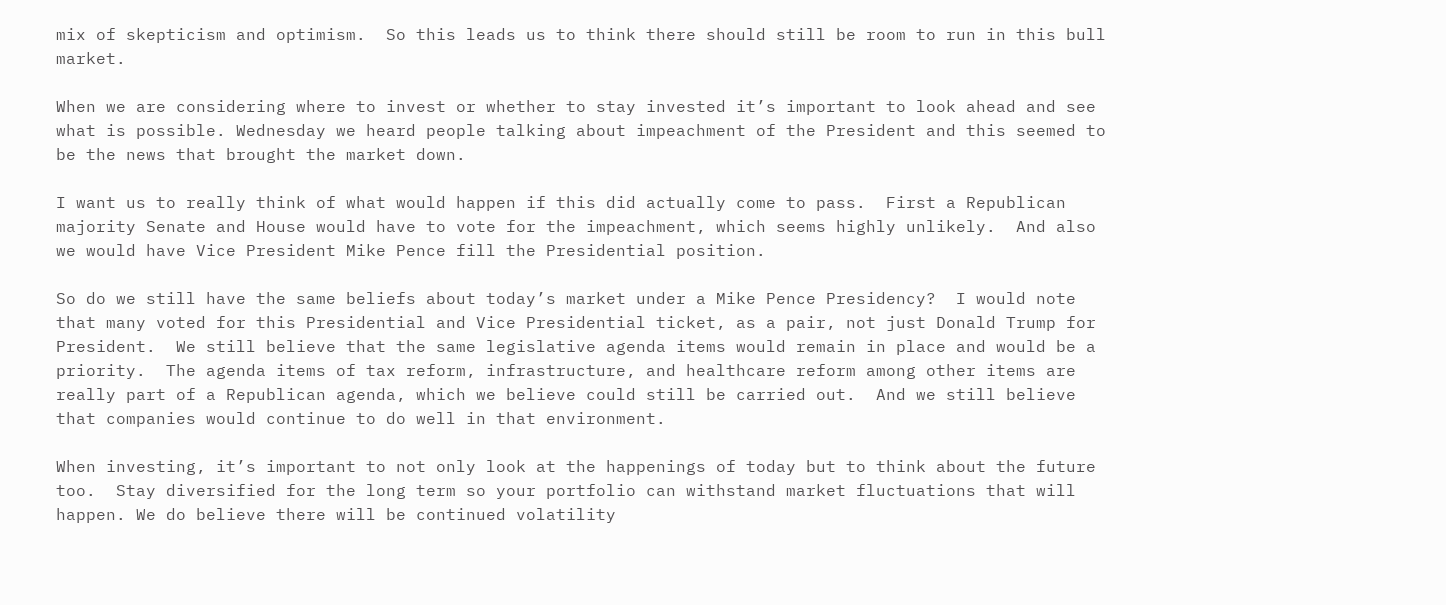mix of skepticism and optimism.  So this leads us to think there should still be room to run in this bull market.

When we are considering where to invest or whether to stay invested it’s important to look ahead and see what is possible. Wednesday we heard people talking about impeachment of the President and this seemed to be the news that brought the market down.

I want us to really think of what would happen if this did actually come to pass.  First a Republican majority Senate and House would have to vote for the impeachment, which seems highly unlikely.  And also we would have Vice President Mike Pence fill the Presidential position.

So do we still have the same beliefs about today’s market under a Mike Pence Presidency?  I would note that many voted for this Presidential and Vice Presidential ticket, as a pair, not just Donald Trump for President.  We still believe that the same legislative agenda items would remain in place and would be a priority.  The agenda items of tax reform, infrastructure, and healthcare reform among other items are really part of a Republican agenda, which we believe could still be carried out.  And we still believe that companies would continue to do well in that environment.

When investing, it’s important to not only look at the happenings of today but to think about the future too.  Stay diversified for the long term so your portfolio can withstand market fluctuations that will happen. We do believe there will be continued volatility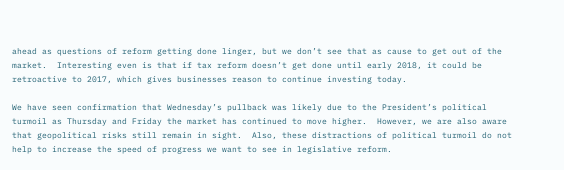ahead as questions of reform getting done linger, but we don’t see that as cause to get out of the market.  Interesting even is that if tax reform doesn’t get done until early 2018, it could be retroactive to 2017, which gives businesses reason to continue investing today.

We have seen confirmation that Wednesday’s pullback was likely due to the President’s political turmoil as Thursday and Friday the market has continued to move higher.  However, we are also aware that geopolitical risks still remain in sight.  Also, these distractions of political turmoil do not help to increase the speed of progress we want to see in legislative reform.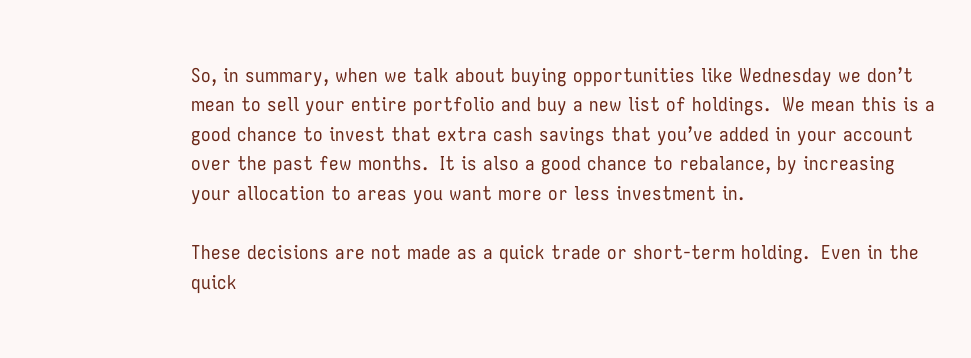So, in summary, when we talk about buying opportunities like Wednesday we don’t mean to sell your entire portfolio and buy a new list of holdings.  We mean this is a good chance to invest that extra cash savings that you’ve added in your account over the past few months.  It is also a good chance to rebalance, by increasing your allocation to areas you want more or less investment in.

These decisions are not made as a quick trade or short-term holding.  Even in the quick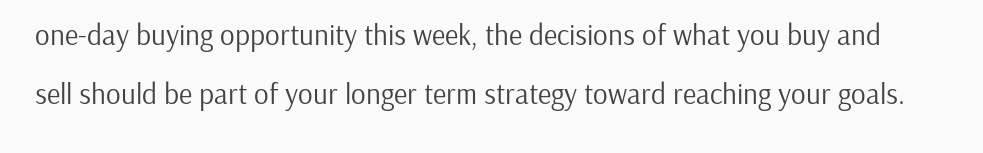one-day buying opportunity this week, the decisions of what you buy and sell should be part of your longer term strategy toward reaching your goals.